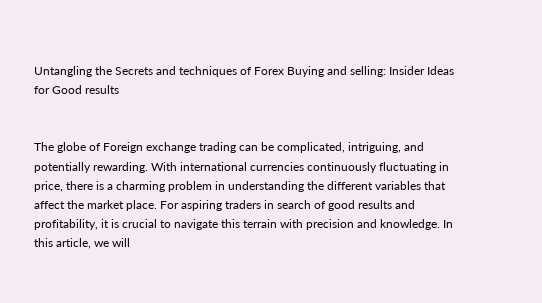Untangling the Secrets and techniques of Forex Buying and selling: Insider Ideas for Good results


The globe of Foreign exchange trading can be complicated, intriguing, and potentially rewarding. With international currencies continuously fluctuating in price, there is a charming problem in understanding the different variables that affect the market place. For aspiring traders in search of good results and profitability, it is crucial to navigate this terrain with precision and knowledge. In this article, we will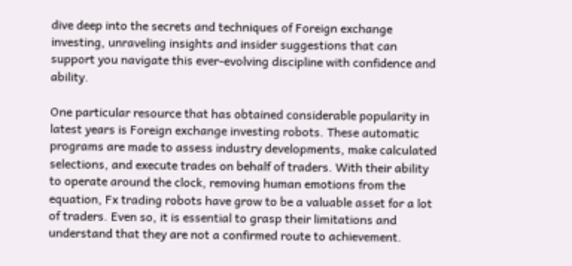dive deep into the secrets and techniques of Foreign exchange investing, unraveling insights and insider suggestions that can support you navigate this ever-evolving discipline with confidence and ability.

One particular resource that has obtained considerable popularity in latest years is Foreign exchange investing robots. These automatic programs are made to assess industry developments, make calculated selections, and execute trades on behalf of traders. With their ability to operate around the clock, removing human emotions from the equation, Fx trading robots have grow to be a valuable asset for a lot of traders. Even so, it is essential to grasp their limitations and understand that they are not a confirmed route to achievement.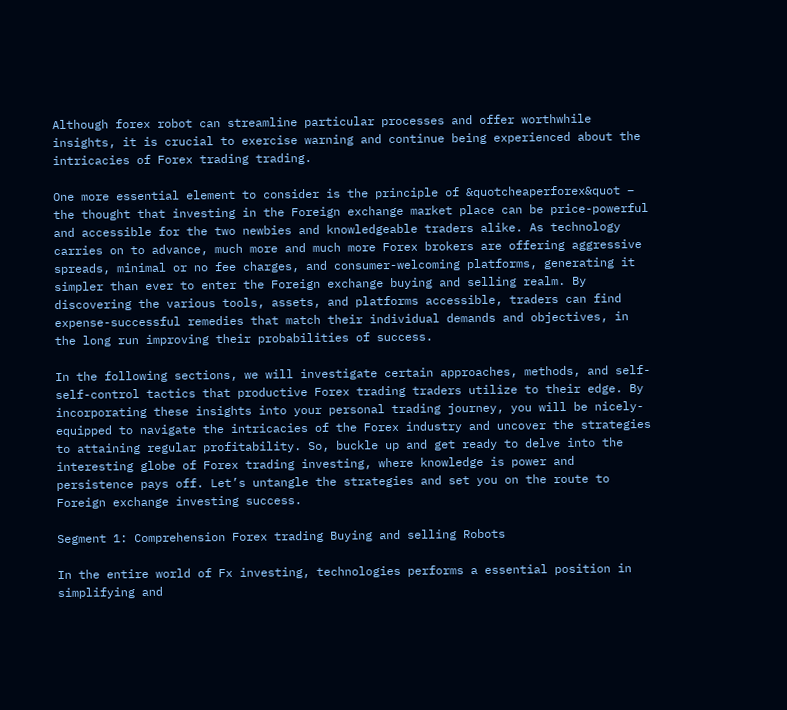Although forex robot can streamline particular processes and offer worthwhile insights, it is crucial to exercise warning and continue being experienced about the intricacies of Forex trading trading.

One more essential element to consider is the principle of &quotcheaperforex&quot – the thought that investing in the Foreign exchange market place can be price-powerful and accessible for the two newbies and knowledgeable traders alike. As technology carries on to advance, much more and much more Forex brokers are offering aggressive spreads, minimal or no fee charges, and consumer-welcoming platforms, generating it simpler than ever to enter the Foreign exchange buying and selling realm. By discovering the various tools, assets, and platforms accessible, traders can find expense-successful remedies that match their individual demands and objectives, in the long run improving their probabilities of success.

In the following sections, we will investigate certain approaches, methods, and self-self-control tactics that productive Forex trading traders utilize to their edge. By incorporating these insights into your personal trading journey, you will be nicely-equipped to navigate the intricacies of the Forex industry and uncover the strategies to attaining regular profitability. So, buckle up and get ready to delve into the interesting globe of Forex trading investing, where knowledge is power and persistence pays off. Let’s untangle the strategies and set you on the route to Foreign exchange investing success.

Segment 1: Comprehension Forex trading Buying and selling Robots

In the entire world of Fx investing, technologies performs a essential position in simplifying and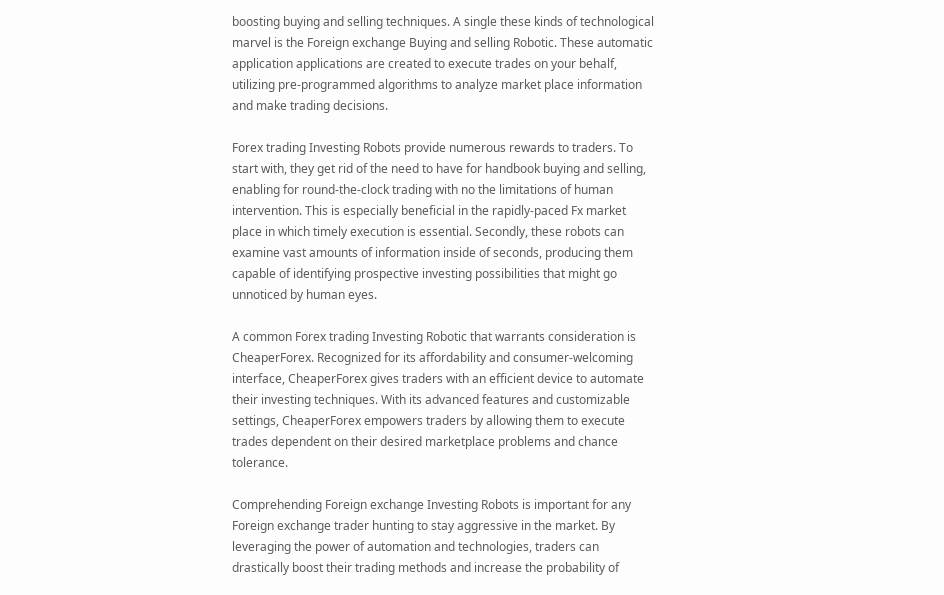boosting buying and selling techniques. A single these kinds of technological marvel is the Foreign exchange Buying and selling Robotic. These automatic application applications are created to execute trades on your behalf, utilizing pre-programmed algorithms to analyze market place information and make trading decisions.

Forex trading Investing Robots provide numerous rewards to traders. To start with, they get rid of the need to have for handbook buying and selling, enabling for round-the-clock trading with no the limitations of human intervention. This is especially beneficial in the rapidly-paced Fx market place in which timely execution is essential. Secondly, these robots can examine vast amounts of information inside of seconds, producing them capable of identifying prospective investing possibilities that might go unnoticed by human eyes.

A common Forex trading Investing Robotic that warrants consideration is CheaperForex. Recognized for its affordability and consumer-welcoming interface, CheaperForex gives traders with an efficient device to automate their investing techniques. With its advanced features and customizable settings, CheaperForex empowers traders by allowing them to execute trades dependent on their desired marketplace problems and chance tolerance.

Comprehending Foreign exchange Investing Robots is important for any Foreign exchange trader hunting to stay aggressive in the market. By leveraging the power of automation and technologies, traders can drastically boost their trading methods and increase the probability of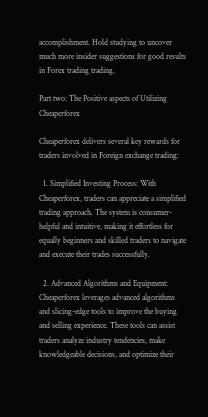accomplishment. Hold studying to uncover much more insider suggestions for good results in Forex trading trading.

Part two: The Positive aspects of Utilizing Cheaperforex

Cheaperforex delivers several key rewards for traders involved in Foreign exchange trading:

  1. Simplified Investing Process: With Cheaperforex, traders can appreciate a simplified trading approach. The system is consumer-helpful and intuitive, making it effortless for equally beginners and skilled traders to navigate and execute their trades successfully.

  2. Advanced Algorithms and Equipment: Cheaperforex leverages advanced algorithms and slicing-edge tools to improve the buying and selling experience. These tools can assist traders analyze industry tendencies, make knowledgeable decisions, and optimize their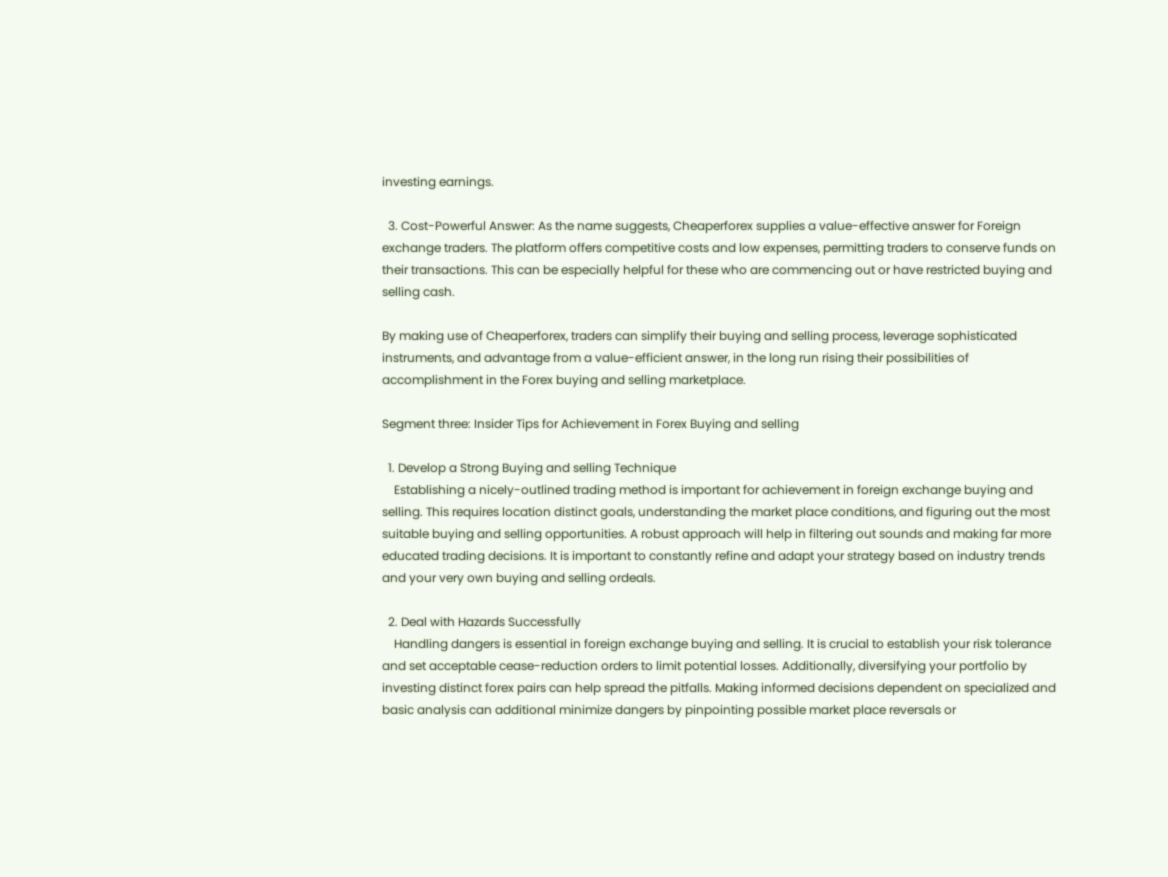investing earnings.

  3. Cost-Powerful Answer: As the name suggests, Cheaperforex supplies a value-effective answer for Foreign exchange traders. The platform offers competitive costs and low expenses, permitting traders to conserve funds on their transactions. This can be especially helpful for these who are commencing out or have restricted buying and selling cash.

By making use of Cheaperforex, traders can simplify their buying and selling process, leverage sophisticated instruments, and advantage from a value-efficient answer, in the long run rising their possibilities of accomplishment in the Forex buying and selling marketplace.

Segment three: Insider Tips for Achievement in Forex Buying and selling

  1. Develop a Strong Buying and selling Technique
    Establishing a nicely-outlined trading method is important for achievement in foreign exchange buying and selling. This requires location distinct goals, understanding the market place conditions, and figuring out the most suitable buying and selling opportunities. A robust approach will help in filtering out sounds and making far more educated trading decisions. It is important to constantly refine and adapt your strategy based on industry trends and your very own buying and selling ordeals.

  2. Deal with Hazards Successfully
    Handling dangers is essential in foreign exchange buying and selling. It is crucial to establish your risk tolerance and set acceptable cease-reduction orders to limit potential losses. Additionally, diversifying your portfolio by investing distinct forex pairs can help spread the pitfalls. Making informed decisions dependent on specialized and basic analysis can additional minimize dangers by pinpointing possible market place reversals or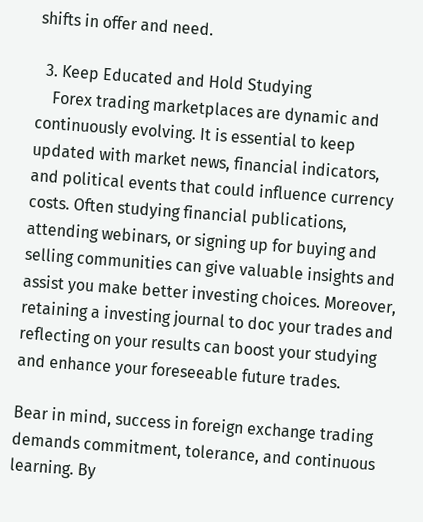shifts in offer and need.

  3. Keep Educated and Hold Studying
    Forex trading marketplaces are dynamic and continuously evolving. It is essential to keep updated with market news, financial indicators, and political events that could influence currency costs. Often studying financial publications, attending webinars, or signing up for buying and selling communities can give valuable insights and assist you make better investing choices. Moreover, retaining a investing journal to doc your trades and reflecting on your results can boost your studying and enhance your foreseeable future trades.

Bear in mind, success in foreign exchange trading demands commitment, tolerance, and continuous learning. By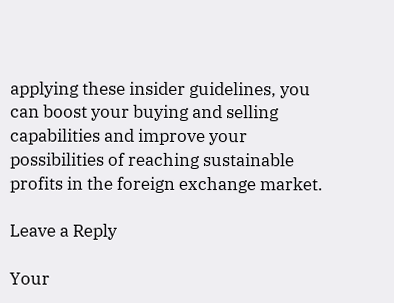applying these insider guidelines, you can boost your buying and selling capabilities and improve your possibilities of reaching sustainable profits in the foreign exchange market.

Leave a Reply

Your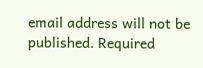email address will not be published. Required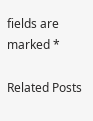fields are marked *

Related Posts